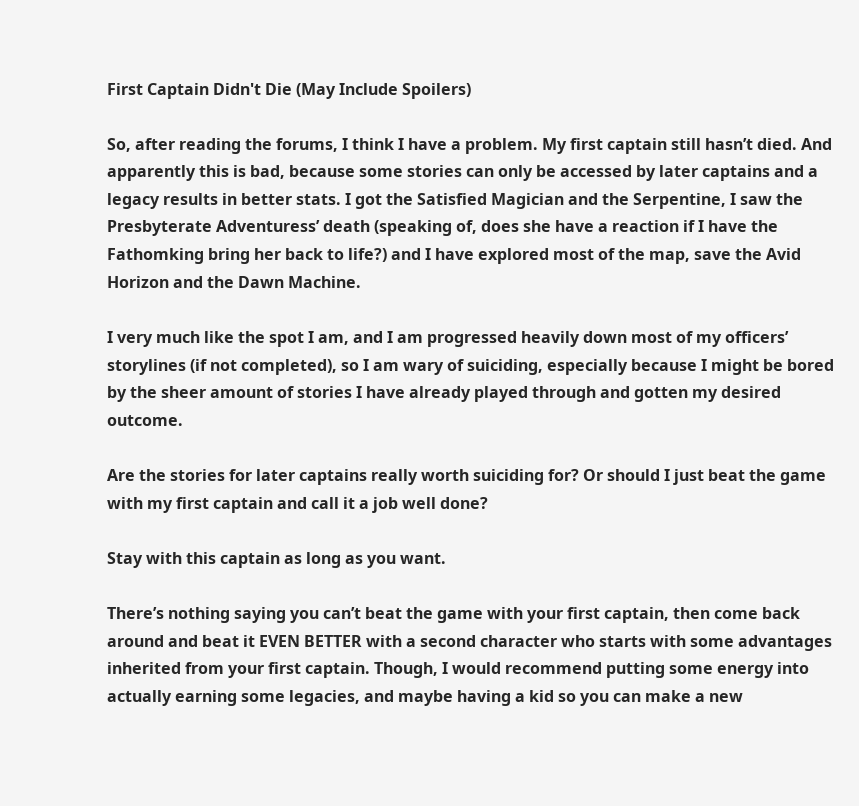First Captain Didn't Die (May Include Spoilers)

So, after reading the forums, I think I have a problem. My first captain still hasn’t died. And apparently this is bad, because some stories can only be accessed by later captains and a legacy results in better stats. I got the Satisfied Magician and the Serpentine, I saw the Presbyterate Adventuress’ death (speaking of, does she have a reaction if I have the Fathomking bring her back to life?) and I have explored most of the map, save the Avid Horizon and the Dawn Machine.

I very much like the spot I am, and I am progressed heavily down most of my officers’ storylines (if not completed), so I am wary of suiciding, especially because I might be bored by the sheer amount of stories I have already played through and gotten my desired outcome.

Are the stories for later captains really worth suiciding for? Or should I just beat the game with my first captain and call it a job well done?

Stay with this captain as long as you want.

There’s nothing saying you can’t beat the game with your first captain, then come back around and beat it EVEN BETTER with a second character who starts with some advantages inherited from your first captain. Though, I would recommend putting some energy into actually earning some legacies, and maybe having a kid so you can make a new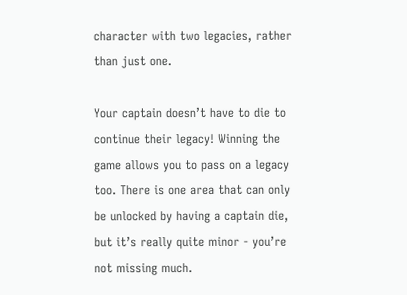character with two legacies, rather than just one.

Your captain doesn’t have to die to continue their legacy! Winning the game allows you to pass on a legacy too. There is one area that can only be unlocked by having a captain die, but it’s really quite minor - you’re not missing much.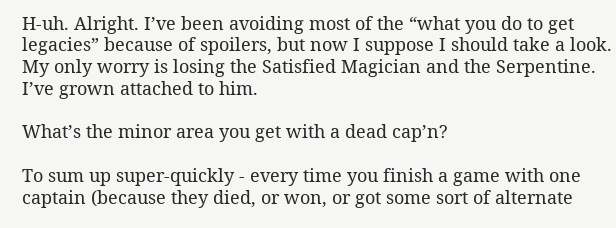H-uh. Alright. I’ve been avoiding most of the “what you do to get legacies” because of spoilers, but now I suppose I should take a look. My only worry is losing the Satisfied Magician and the Serpentine. I’ve grown attached to him.

What’s the minor area you get with a dead cap’n?

To sum up super-quickly - every time you finish a game with one captain (because they died, or won, or got some sort of alternate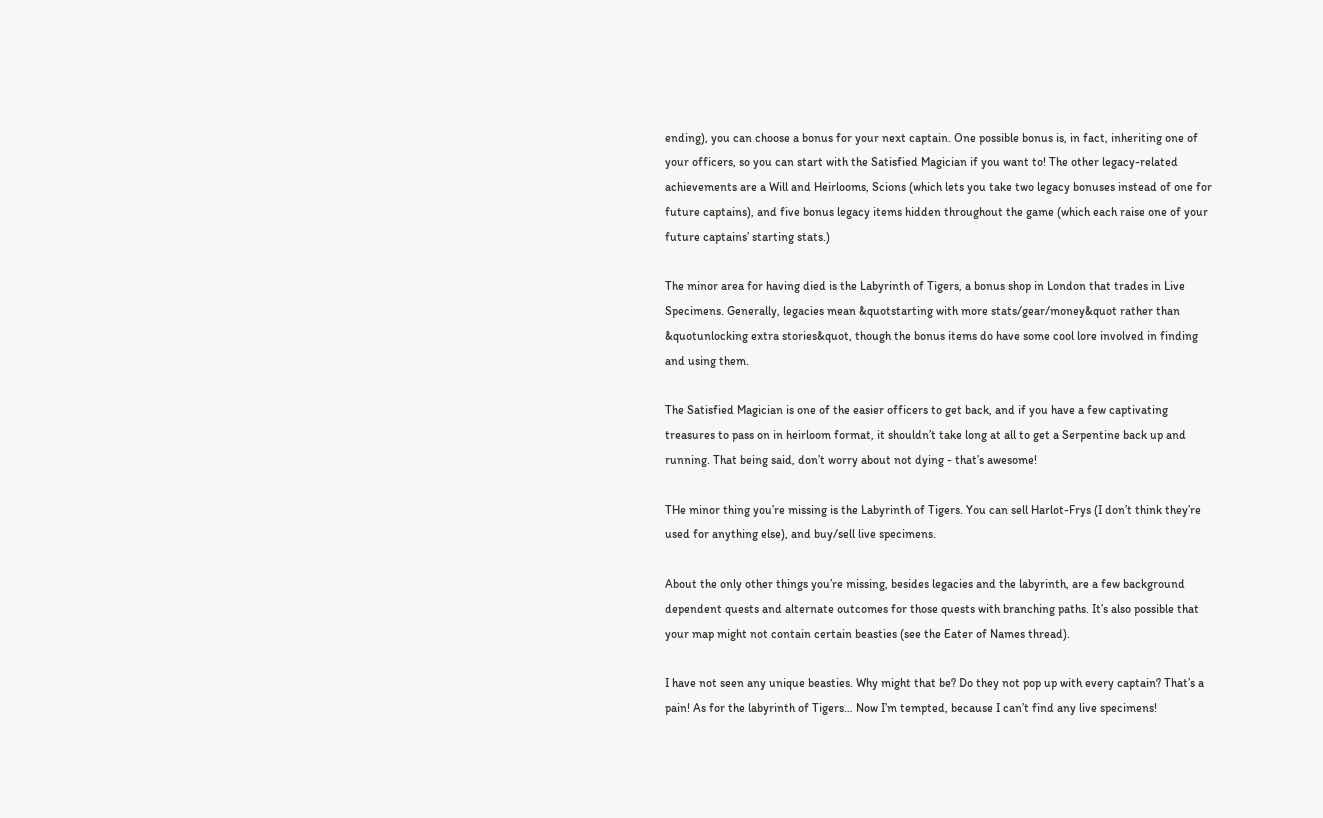ending), you can choose a bonus for your next captain. One possible bonus is, in fact, inheriting one of your officers, so you can start with the Satisfied Magician if you want to! The other legacy-related achievements are a Will and Heirlooms, Scions (which lets you take two legacy bonuses instead of one for future captains), and five bonus legacy items hidden throughout the game (which each raise one of your future captains’ starting stats.)

The minor area for having died is the Labyrinth of Tigers, a bonus shop in London that trades in Live Specimens. Generally, legacies mean &quotstarting with more stats/gear/money&quot rather than &quotunlocking extra stories&quot, though the bonus items do have some cool lore involved in finding and using them.

The Satisfied Magician is one of the easier officers to get back, and if you have a few captivating treasures to pass on in heirloom format, it shouldn’t take long at all to get a Serpentine back up and running. That being said, don’t worry about not dying - that’s awesome!

THe minor thing you’re missing is the Labyrinth of Tigers. You can sell Harlot-Frys (I don’t think they’re used for anything else), and buy/sell live specimens.

About the only other things you’re missing, besides legacies and the labyrinth, are a few background dependent quests and alternate outcomes for those quests with branching paths. It’s also possible that your map might not contain certain beasties (see the Eater of Names thread).

I have not seen any unique beasties. Why might that be? Do they not pop up with every captain? That’s a pain! As for the labyrinth of Tigers… Now I’m tempted, because I can’t find any live specimens!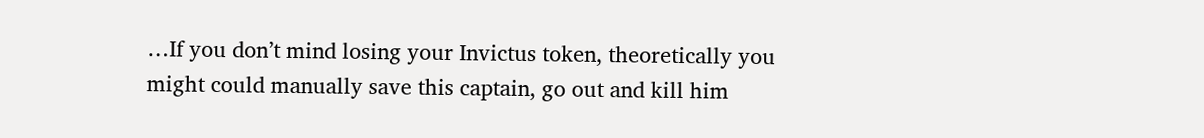…If you don’t mind losing your Invictus token, theoretically you might could manually save this captain, go out and kill him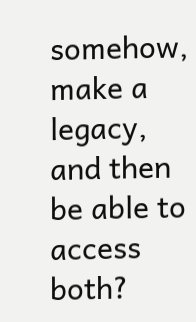somehow, make a legacy, and then be able to access both?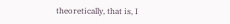theoretically, that is, I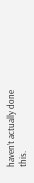haven’t actually done this.